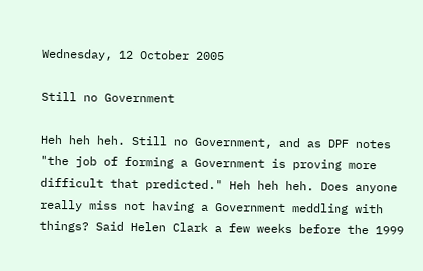Wednesday, 12 October 2005

Still no Government

Heh heh heh. Still no Government, and as DPF notes "the job of forming a Government is proving more difficult that predicted." Heh heh heh. Does anyone really miss not having a Government meddling with things? Said Helen Clark a few weeks before the 1999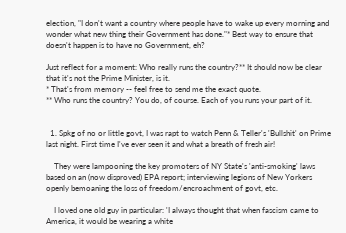election, "I don't want a country where people have to wake up every morning and wonder what new thing their Government has done."* Best way to ensure that doesn't happen is to have no Government, eh?

Just reflect for a moment: Who really runs the country?** It should now be clear that it's not the Prime Minister, is it.
* That's from memory -- feel free to send me the exact quote.
** Who runs the country? You do, of course. Each of you runs your part of it.


  1. Spkg of no or little govt, I was rapt to watch Penn & Teller's 'Bullshit' on Prime last night. First time I've ever seen it and what a breath of fresh air!

    They were lampooning the key promoters of NY State's 'anti-smoking' laws based on an (now disproved) EPA report; interviewing legions of New Yorkers openly bemoaning the loss of freedom/encroachment of govt, etc.

    I loved one old guy in particular: 'I always thought that when fascism came to America, it would be wearing a white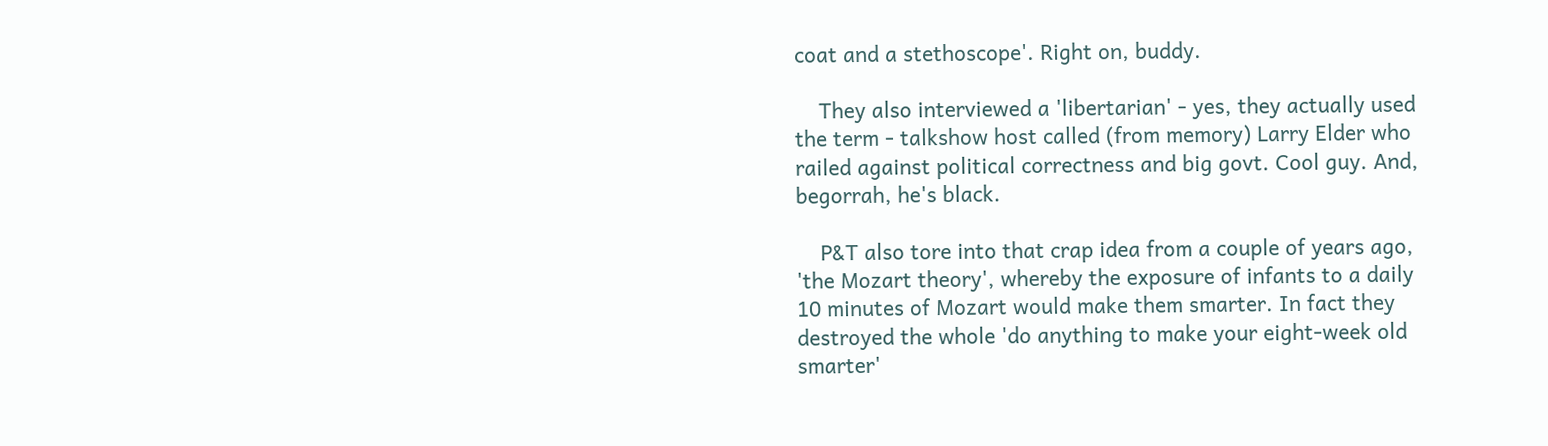coat and a stethoscope'. Right on, buddy.

    They also interviewed a 'libertarian' - yes, they actually used the term - talkshow host called (from memory) Larry Elder who railed against political correctness and big govt. Cool guy. And, begorrah, he's black.

    P&T also tore into that crap idea from a couple of years ago, 'the Mozart theory', whereby the exposure of infants to a daily 10 minutes of Mozart would make them smarter. In fact they destroyed the whole 'do anything to make your eight-week old smarter'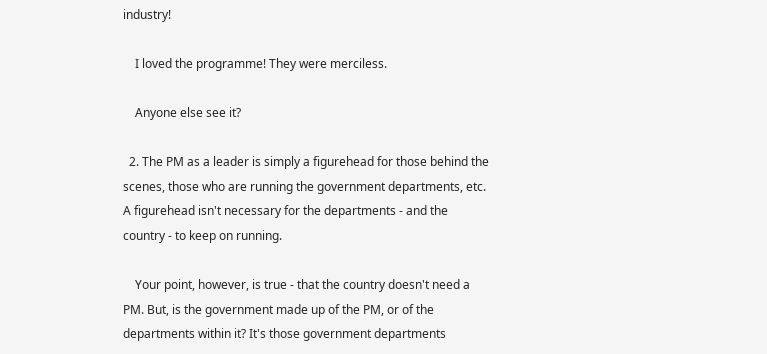industry!

    I loved the programme! They were merciless.

    Anyone else see it?

  2. The PM as a leader is simply a figurehead for those behind the scenes, those who are running the government departments, etc. A figurehead isn't necessary for the departments - and the country - to keep on running.

    Your point, however, is true - that the country doesn't need a PM. But, is the government made up of the PM, or of the departments within it? It's those government departments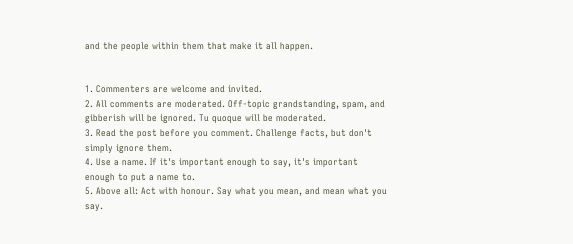and the people within them that make it all happen.


1. Commenters are welcome and invited.
2. All comments are moderated. Off-topic grandstanding, spam, and gibberish will be ignored. Tu quoque will be moderated.
3. Read the post before you comment. Challenge facts, but don't simply ignore them.
4. Use a name. If it's important enough to say, it's important enough to put a name to.
5. Above all: Act with honour. Say what you mean, and mean what you say.